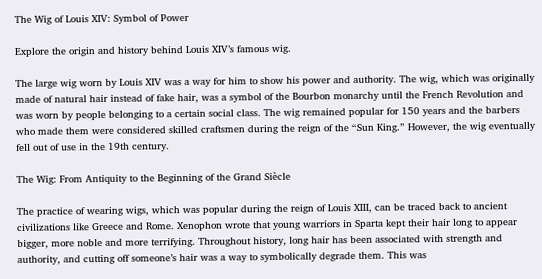The Wig of Louis XIV: Symbol of Power

Explore the origin and history behind Louis XIV’s famous wig.

The large wig worn by Louis XIV was a way for him to show his power and authority. The wig, which was originally made of natural hair instead of fake hair, was a symbol of the Bourbon monarchy until the French Revolution and was worn by people belonging to a certain social class. The wig remained popular for 150 years and the barbers who made them were considered skilled craftsmen during the reign of the “Sun King.” However, the wig eventually fell out of use in the 19th century.

The Wig: From Antiquity to the Beginning of the Grand Siècle

The practice of wearing wigs, which was popular during the reign of Louis XIII, can be traced back to ancient civilizations like Greece and Rome. Xenophon wrote that young warriors in Sparta kept their hair long to appear bigger, more noble and more terrifying. Throughout history, long hair has been associated with strength and authority, and cutting off someone’s hair was a way to symbolically degrade them. This was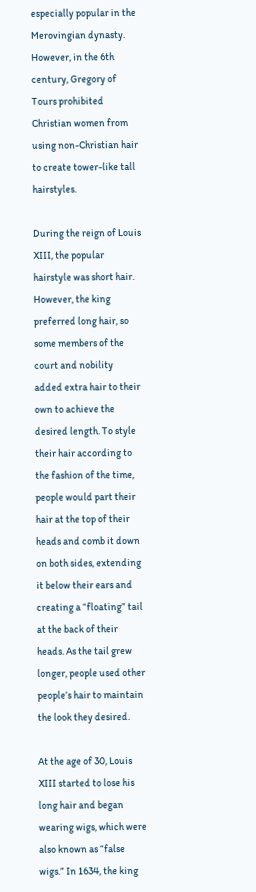especially popular in the Merovingian dynasty. However, in the 6th century, Gregory of Tours prohibited Christian women from using non-Christian hair to create tower-like tall hairstyles.

During the reign of Louis XIII, the popular hairstyle was short hair. However, the king preferred long hair, so some members of the court and nobility added extra hair to their own to achieve the desired length. To style their hair according to the fashion of the time, people would part their hair at the top of their heads and comb it down on both sides, extending it below their ears and creating a “floating” tail at the back of their heads. As the tail grew longer, people used other people’s hair to maintain the look they desired.

At the age of 30, Louis XIII started to lose his long hair and began wearing wigs, which were also known as “false wigs.” In 1634, the king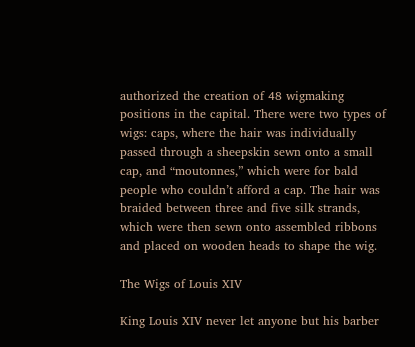authorized the creation of 48 wigmaking positions in the capital. There were two types of wigs: caps, where the hair was individually passed through a sheepskin sewn onto a small cap, and “moutonnes,” which were for bald people who couldn’t afford a cap. The hair was braided between three and five silk strands, which were then sewn onto assembled ribbons and placed on wooden heads to shape the wig.

The Wigs of Louis XIV

King Louis XIV never let anyone but his barber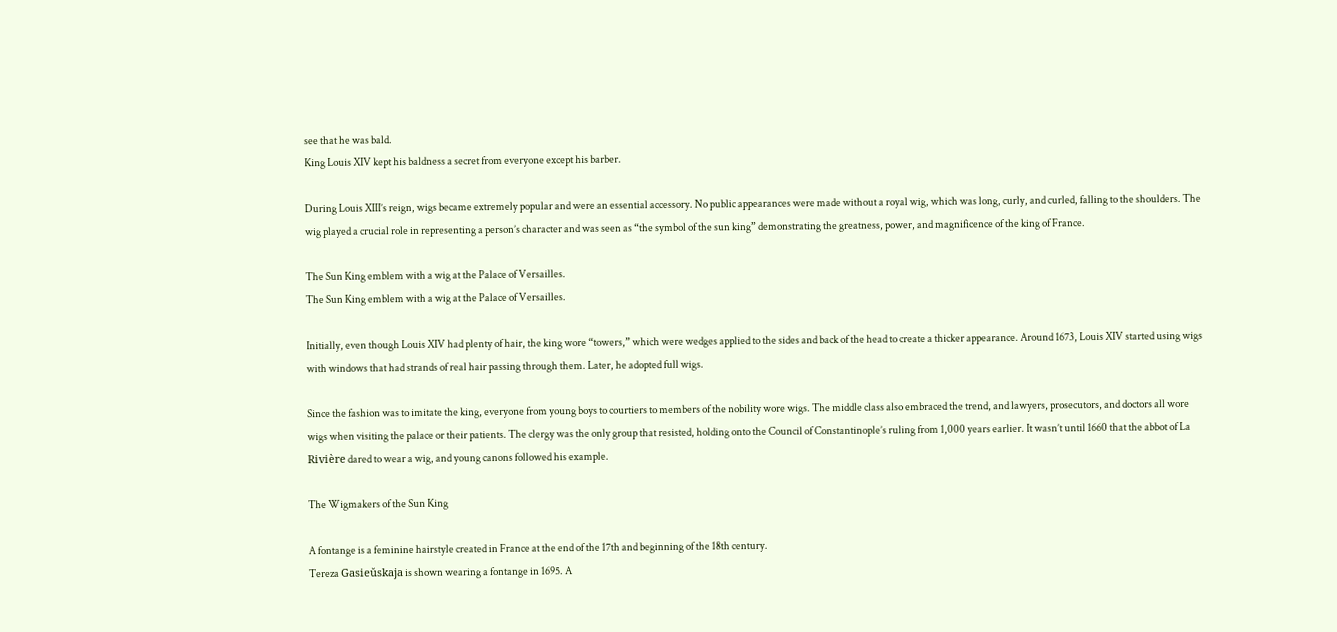see that he was bald.
King Louis XIV kept his baldness a secret from everyone except his barber.

During Louis XIII’s reign, wigs became extremely popular and were an essential accessory. No public appearances were made without a royal wig, which was long, curly, and curled, falling to the shoulders. The wig played a crucial role in representing a person’s character and was seen as “the symbol of the sun king” demonstrating the greatness, power, and magnificence of the king of France.

The Sun King emblem with a wig at the Palace of Versailles.
The Sun King emblem with a wig at the Palace of Versailles.

Initially, even though Louis XIV had plenty of hair, the king wore “towers,” which were wedges applied to the sides and back of the head to create a thicker appearance. Around 1673, Louis XIV started using wigs with windows that had strands of real hair passing through them. Later, he adopted full wigs.

Since the fashion was to imitate the king, everyone from young boys to courtiers to members of the nobility wore wigs. The middle class also embraced the trend, and lawyers, prosecutors, and doctors all wore wigs when visiting the palace or their patients. The clergy was the only group that resisted, holding onto the Council of Constantinople’s ruling from 1,000 years earlier. It wasn’t until 1660 that the abbot of La Rivière dared to wear a wig, and young canons followed his example.

The Wigmakers of the Sun King

A fontange is a feminine hairstyle created in France at the end of the 17th and beginning of the 18th century.
Tereza Gasieŭskaja is shown wearing a fontange in 1695. A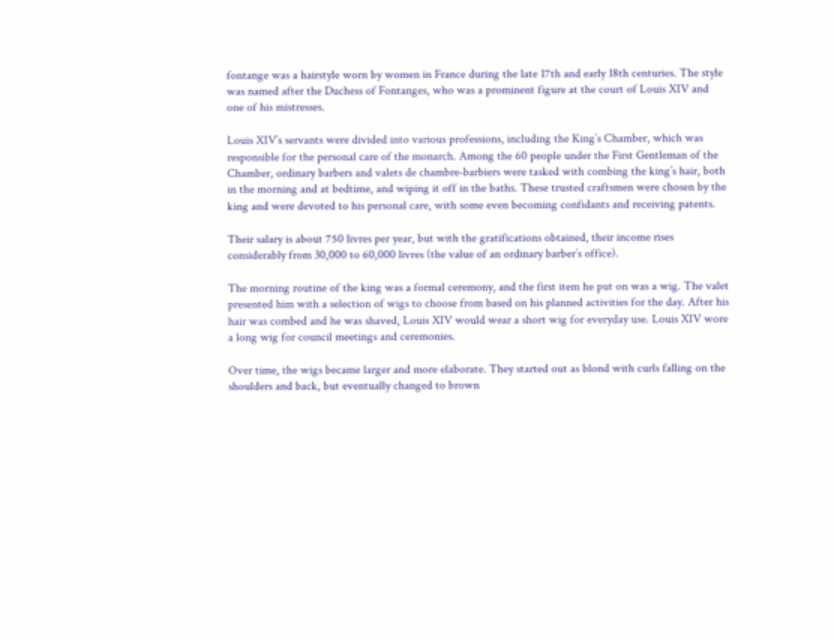fontange was a hairstyle worn by women in France during the late 17th and early 18th centuries. The style was named after the Duchess of Fontanges, who was a prominent figure at the court of Louis XIV and one of his mistresses.

Louis XIV’s servants were divided into various professions, including the King’s Chamber, which was responsible for the personal care of the monarch. Among the 60 people under the First Gentleman of the Chamber, ordinary barbers and valets de chambre-barbiers were tasked with combing the king’s hair, both in the morning and at bedtime, and wiping it off in the baths. These trusted craftsmen were chosen by the king and were devoted to his personal care, with some even becoming confidants and receiving patents.

Their salary is about 750 livres per year, but with the gratifications obtained, their income rises considerably from 30,000 to 60,000 livres (the value of an ordinary barber’s office).

The morning routine of the king was a formal ceremony, and the first item he put on was a wig. The valet presented him with a selection of wigs to choose from based on his planned activities for the day. After his hair was combed and he was shaved, Louis XIV would wear a short wig for everyday use. Louis XIV wore a long wig for council meetings and ceremonies.

Over time, the wigs became larger and more elaborate. They started out as blond with curls falling on the shoulders and back, but eventually changed to brown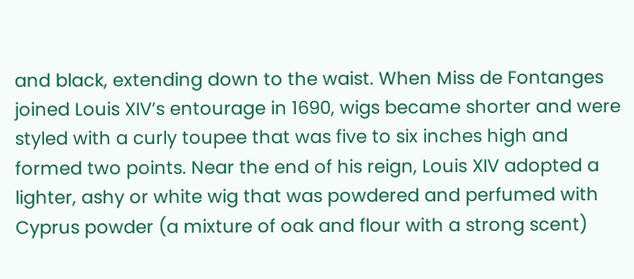and black, extending down to the waist. When Miss de Fontanges joined Louis XIV’s entourage in 1690, wigs became shorter and were styled with a curly toupee that was five to six inches high and formed two points. Near the end of his reign, Louis XIV adopted a lighter, ashy or white wig that was powdered and perfumed with Cyprus powder (a mixture of oak and flour with a strong scent)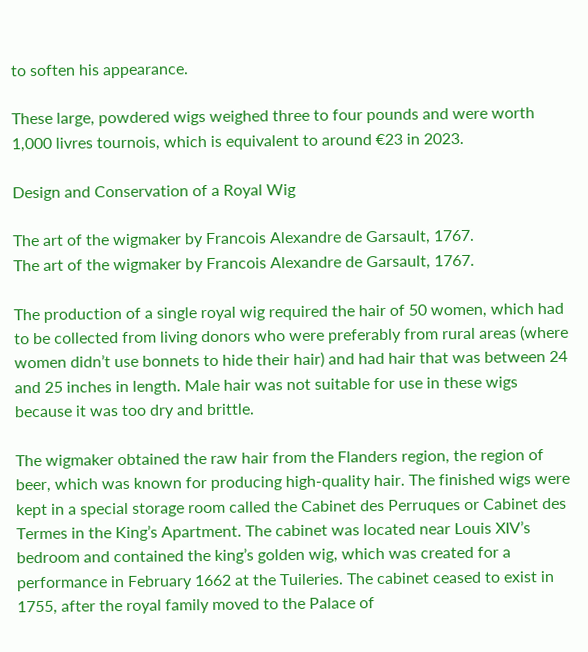to soften his appearance.

These large, powdered wigs weighed three to four pounds and were worth 1,000 livres tournois, which is equivalent to around €23 in 2023.

Design and Conservation of a Royal Wig

The art of the wigmaker by Francois Alexandre de Garsault, 1767.
The art of the wigmaker by Francois Alexandre de Garsault, 1767.

The production of a single royal wig required the hair of 50 women, which had to be collected from living donors who were preferably from rural areas (where women didn’t use bonnets to hide their hair) and had hair that was between 24 and 25 inches in length. Male hair was not suitable for use in these wigs because it was too dry and brittle.

The wigmaker obtained the raw hair from the Flanders region, the region of beer, which was known for producing high-quality hair. The finished wigs were kept in a special storage room called the Cabinet des Perruques or Cabinet des Termes in the King’s Apartment. The cabinet was located near Louis XIV’s bedroom and contained the king’s golden wig, which was created for a performance in February 1662 at the Tuileries. The cabinet ceased to exist in 1755, after the royal family moved to the Palace of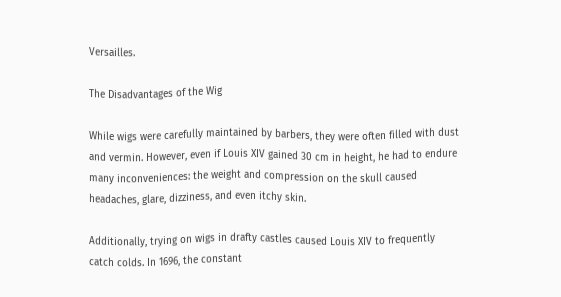Versailles.

The Disadvantages of the Wig

While wigs were carefully maintained by barbers, they were often filled with dust and vermin. However, even if Louis XIV gained 30 cm in height, he had to endure many inconveniences: the weight and compression on the skull caused headaches, glare, dizziness, and even itchy skin.

Additionally, trying on wigs in drafty castles caused Louis XIV to frequently catch colds. In 1696, the constant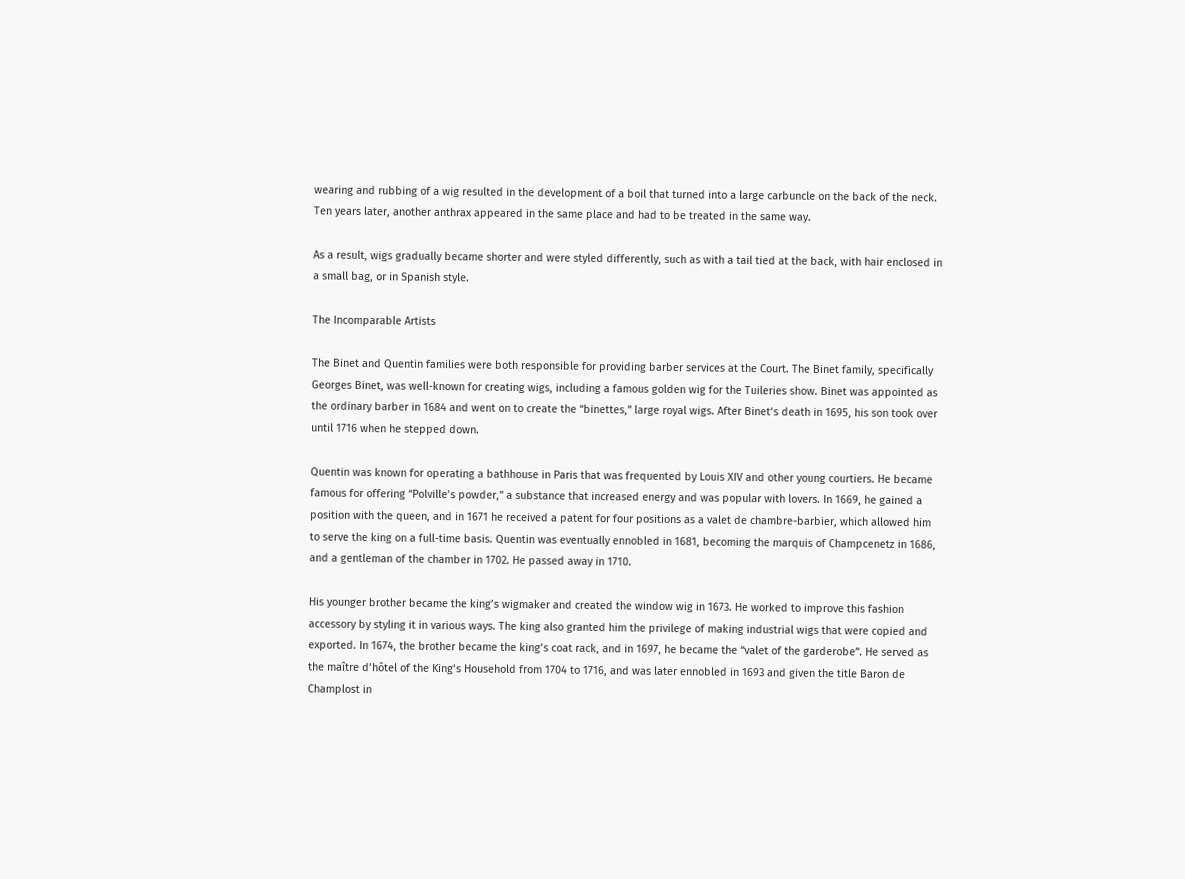wearing and rubbing of a wig resulted in the development of a boil that turned into a large carbuncle on the back of the neck. Ten years later, another anthrax appeared in the same place and had to be treated in the same way.

As a result, wigs gradually became shorter and were styled differently, such as with a tail tied at the back, with hair enclosed in a small bag, or in Spanish style.

The Incomparable Artists

The Binet and Quentin families were both responsible for providing barber services at the Court. The Binet family, specifically Georges Binet, was well-known for creating wigs, including a famous golden wig for the Tuileries show. Binet was appointed as the ordinary barber in 1684 and went on to create the “binettes,” large royal wigs. After Binet’s death in 1695, his son took over until 1716 when he stepped down.

Quentin was known for operating a bathhouse in Paris that was frequented by Louis XIV and other young courtiers. He became famous for offering “Polville’s powder,” a substance that increased energy and was popular with lovers. In 1669, he gained a position with the queen, and in 1671 he received a patent for four positions as a valet de chambre-barbier, which allowed him to serve the king on a full-time basis. Quentin was eventually ennobled in 1681, becoming the marquis of Champcenetz in 1686, and a gentleman of the chamber in 1702. He passed away in 1710.

His younger brother became the king’s wigmaker and created the window wig in 1673. He worked to improve this fashion accessory by styling it in various ways. The king also granted him the privilege of making industrial wigs that were copied and exported. In 1674, the brother became the king’s coat rack, and in 1697, he became the “valet of the garderobe”. He served as the maître d’hôtel of the King’s Household from 1704 to 1716, and was later ennobled in 1693 and given the title Baron de Champlost in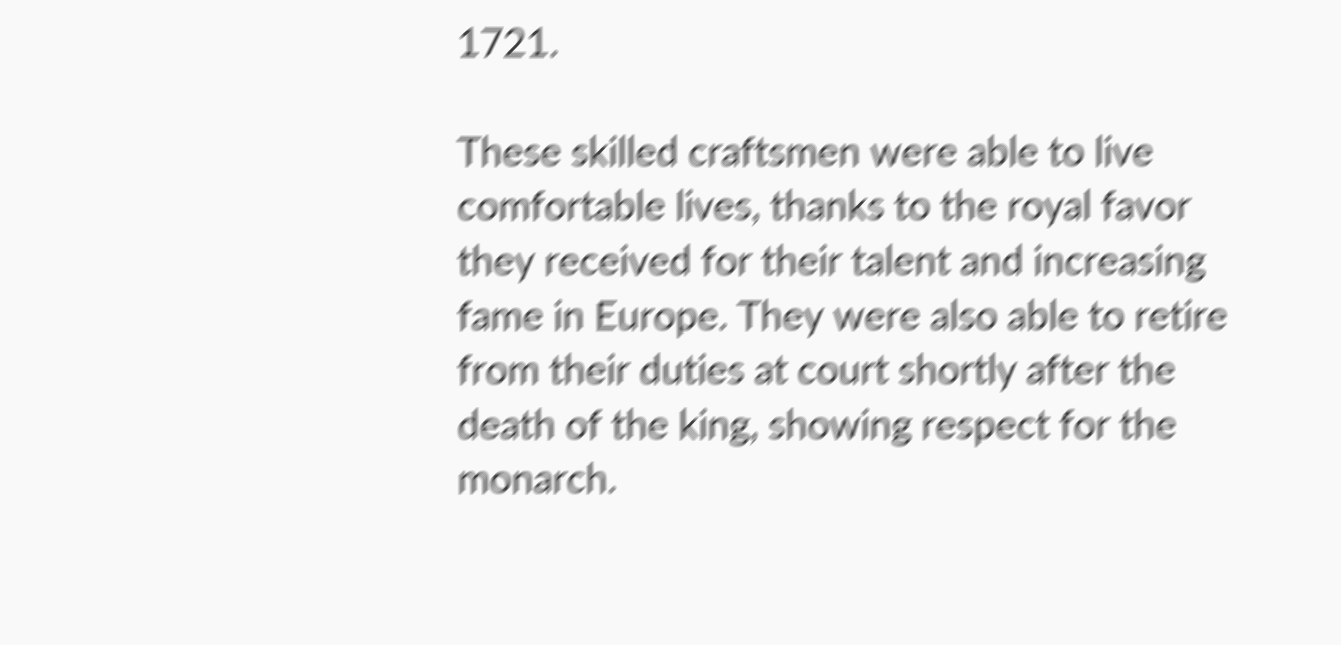1721.

These skilled craftsmen were able to live comfortable lives, thanks to the royal favor they received for their talent and increasing fame in Europe. They were also able to retire from their duties at court shortly after the death of the king, showing respect for the monarch.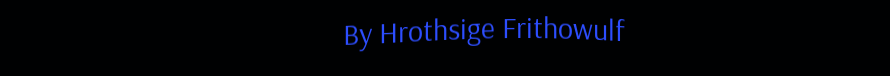By Hrothsige Frithowulf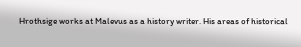Hrothsige works at Malevus as a history writer. His areas of historical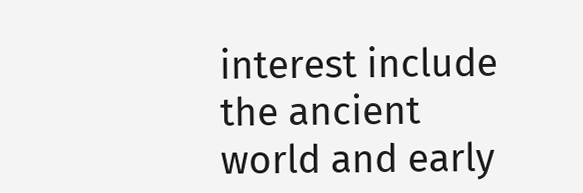interest include the ancient world and early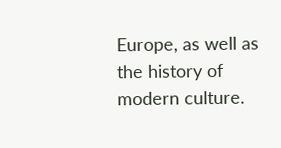Europe, as well as the history of modern culture.